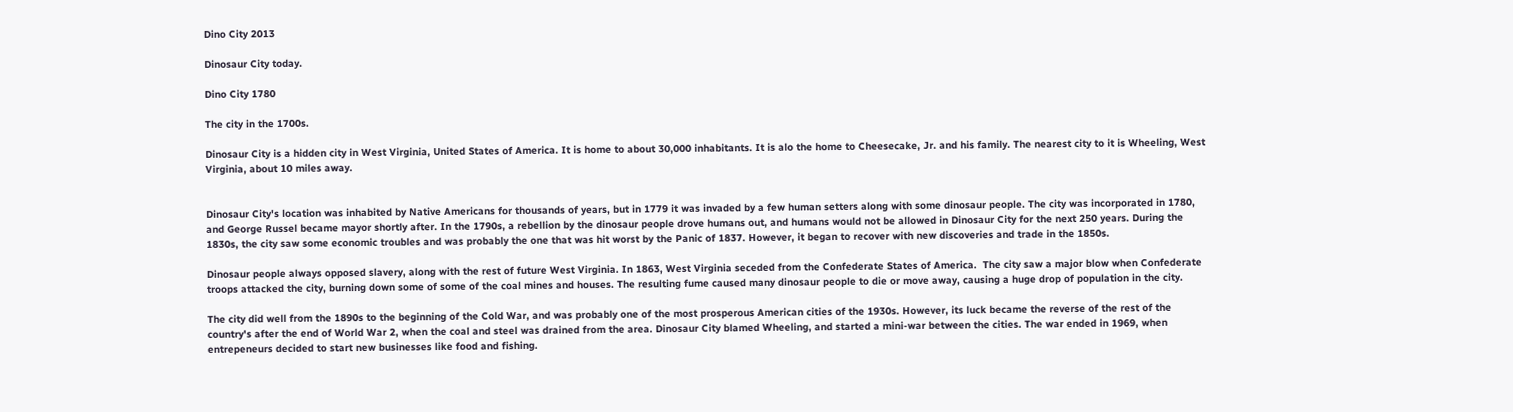Dino City 2013

Dinosaur City today.

Dino City 1780

The city in the 1700s.

Dinosaur City is a hidden city in West Virginia, United States of America. It is home to about 30,000 inhabitants. It is alo the home to Cheesecake, Jr. and his family. The nearest city to it is Wheeling, West Virginia, about 10 miles away.


Dinosaur City's location was inhabited by Native Americans for thousands of years, but in 1779 it was invaded by a few human setters along with some dinosaur people. The city was incorporated in 1780, and George Russel became mayor shortly after. In the 1790s, a rebellion by the dinosaur people drove humans out, and humans would not be allowed in Dinosaur City for the next 250 years. During the 1830s, the city saw some economic troubles and was probably the one that was hit worst by the Panic of 1837. However, it began to recover with new discoveries and trade in the 1850s.

Dinosaur people always opposed slavery, along with the rest of future West Virginia. In 1863, West Virginia seceded from the Confederate States of America.  The city saw a major blow when Confederate troops attacked the city, burning down some of some of the coal mines and houses. The resulting fume caused many dinosaur people to die or move away, causing a huge drop of population in the city.

The city did well from the 1890s to the beginning of the Cold War, and was probably one of the most prosperous American cities of the 1930s. However, its luck became the reverse of the rest of the country's after the end of World War 2, when the coal and steel was drained from the area. Dinosaur City blamed Wheeling, and started a mini-war between the cities. The war ended in 1969, when entrepeneurs decided to start new businesses like food and fishing.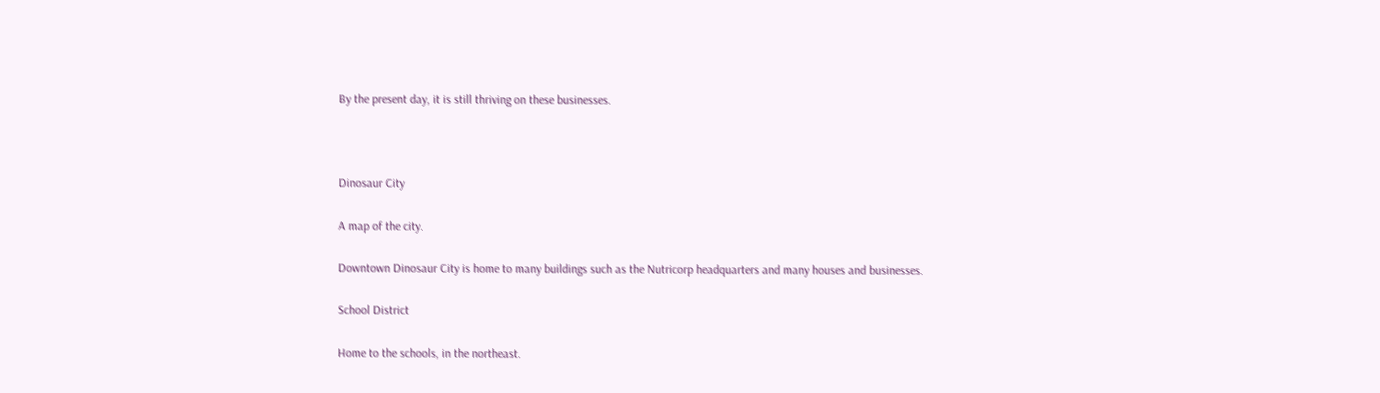By the present day, it is still thriving on these businesses.



Dinosaur City

A map of the city.

Downtown Dinosaur City is home to many buildings such as the Nutricorp headquarters and many houses and businesses.

School District

Home to the schools, in the northeast.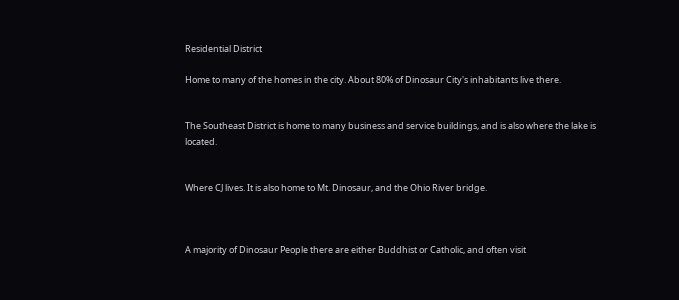Residential District

Home to many of the homes in the city. About 80% of Dinosaur City's inhabitants live there.


The Southeast District is home to many business and service buildings, and is also where the lake is located.


Where CJ lives. It is also home to Mt. Dinosaur, and the Ohio River bridge.



A majority of Dinosaur People there are either Buddhist or Catholic, and often visit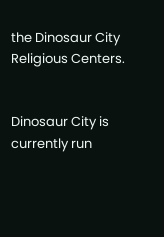the Dinosaur City Religious Centers.


Dinosaur City is currently run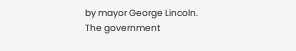by mayor George Lincoln. The government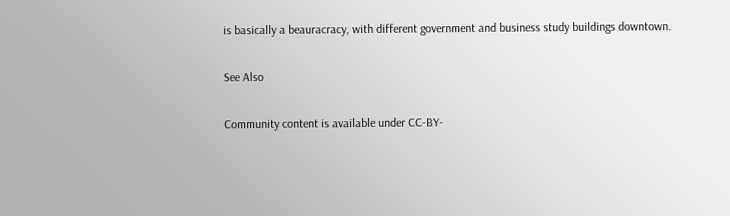is basically a beauracracy, with different government and business study buildings downtown.

See Also

Community content is available under CC-BY-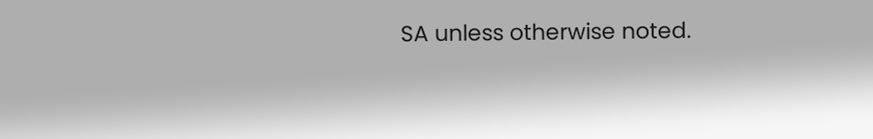SA unless otherwise noted.